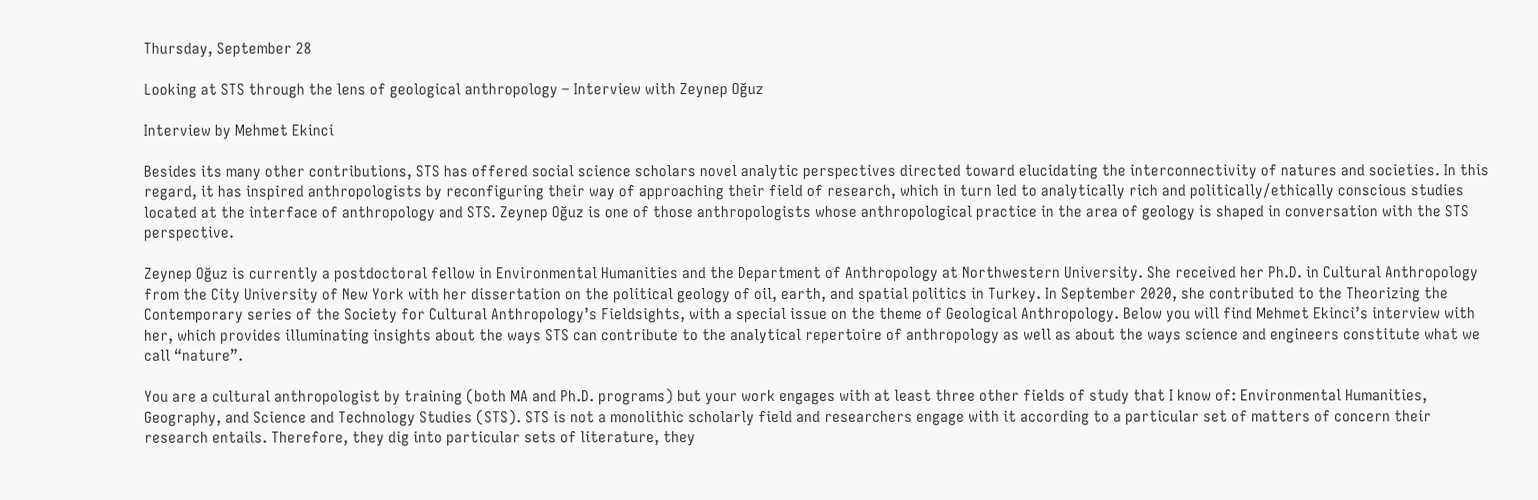Thursday, September 28

Looking at STS through the lens of geological anthropology – Interview with Zeynep Oğuz

Interview by Mehmet Ekinci

Besides its many other contributions, STS has offered social science scholars novel analytic perspectives directed toward elucidating the interconnectivity of natures and societies. In this regard, it has inspired anthropologists by reconfiguring their way of approaching their field of research, which in turn led to analytically rich and politically/ethically conscious studies located at the interface of anthropology and STS. Zeynep Oğuz is one of those anthropologists whose anthropological practice in the area of geology is shaped in conversation with the STS perspective.

Zeynep Oğuz is currently a postdoctoral fellow in Environmental Humanities and the Department of Anthropology at Northwestern University. She received her Ph.D. in Cultural Anthropology from the City University of New York with her dissertation on the political geology of oil, earth, and spatial politics in Turkey. In September 2020, she contributed to the Theorizing the Contemporary series of the Society for Cultural Anthropology’s Fieldsights, with a special issue on the theme of Geological Anthropology. Below you will find Mehmet Ekinci’s interview with her, which provides illuminating insights about the ways STS can contribute to the analytical repertoire of anthropology as well as about the ways science and engineers constitute what we call “nature”.

You are a cultural anthropologist by training (both MA and Ph.D. programs) but your work engages with at least three other fields of study that I know of: Environmental Humanities, Geography, and Science and Technology Studies (STS). STS is not a monolithic scholarly field and researchers engage with it according to a particular set of matters of concern their research entails. Therefore, they dig into particular sets of literature, they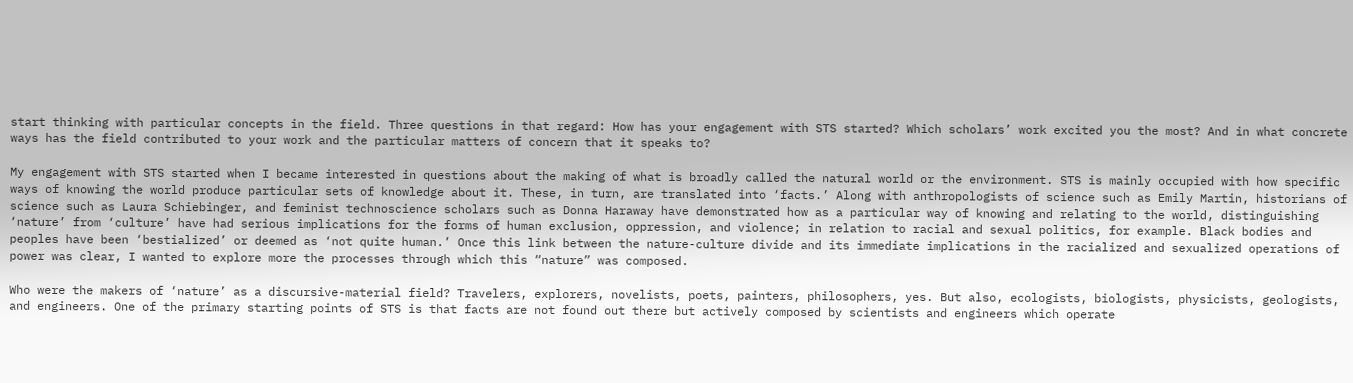start thinking with particular concepts in the field. Three questions in that regard: How has your engagement with STS started? Which scholars’ work excited you the most? And in what concrete ways has the field contributed to your work and the particular matters of concern that it speaks to?

My engagement with STS started when I became interested in questions about the making of what is broadly called the natural world or the environment. STS is mainly occupied with how specific ways of knowing the world produce particular sets of knowledge about it. These, in turn, are translated into ‘facts.’ Along with anthropologists of science such as Emily Martin, historians of science such as Laura Schiebinger, and feminist technoscience scholars such as Donna Haraway have demonstrated how as a particular way of knowing and relating to the world, distinguishing ‘nature’ from ‘culture’ have had serious implications for the forms of human exclusion, oppression, and violence; in relation to racial and sexual politics, for example. Black bodies and peoples have been ‘bestialized’ or deemed as ‘not quite human.’ Once this link between the nature-culture divide and its immediate implications in the racialized and sexualized operations of power was clear, I wanted to explore more the processes through which this “nature” was composed.

Who were the makers of ‘nature’ as a discursive-material field? Travelers, explorers, novelists, poets, painters, philosophers, yes. But also, ecologists, biologists, physicists, geologists, and engineers. One of the primary starting points of STS is that facts are not found out there but actively composed by scientists and engineers which operate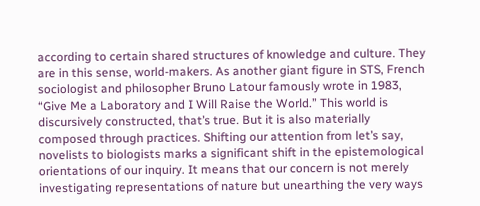according to certain shared structures of knowledge and culture. They are in this sense, world-makers. As another giant figure in STS, French sociologist and philosopher Bruno Latour famously wrote in 1983, “Give Me a Laboratory and I Will Raise the World.” This world is discursively constructed, that’s true. But it is also materially composed through practices. Shifting our attention from let’s say, novelists to biologists marks a significant shift in the epistemological orientations of our inquiry. It means that our concern is not merely investigating representations of nature but unearthing the very ways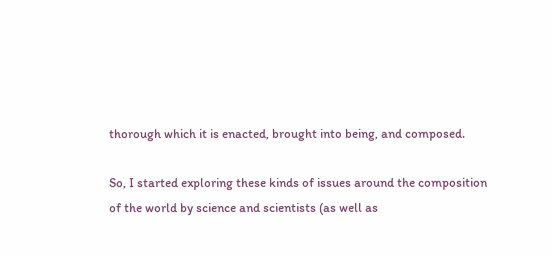thorough which it is enacted, brought into being, and composed.

So, I started exploring these kinds of issues around the composition of the world by science and scientists (as well as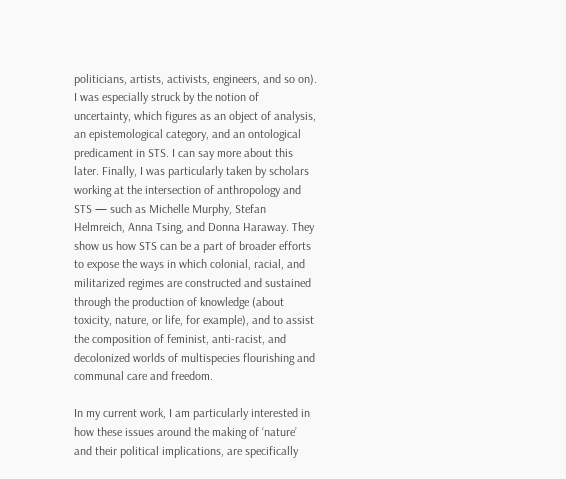politicians, artists, activists, engineers, and so on). I was especially struck by the notion of uncertainty, which figures as an object of analysis, an epistemological category, and an ontological predicament in STS. I can say more about this later. Finally, I was particularly taken by scholars working at the intersection of anthropology and STS — such as Michelle Murphy, Stefan Helmreich, Anna Tsing, and Donna Haraway. They show us how STS can be a part of broader efforts to expose the ways in which colonial, racial, and militarized regimes are constructed and sustained through the production of knowledge (about toxicity, nature, or life, for example), and to assist the composition of feminist, anti-racist, and decolonized worlds of multispecies flourishing and communal care and freedom.

In my current work, I am particularly interested in how these issues around the making of ‘nature’ and their political implications, are specifically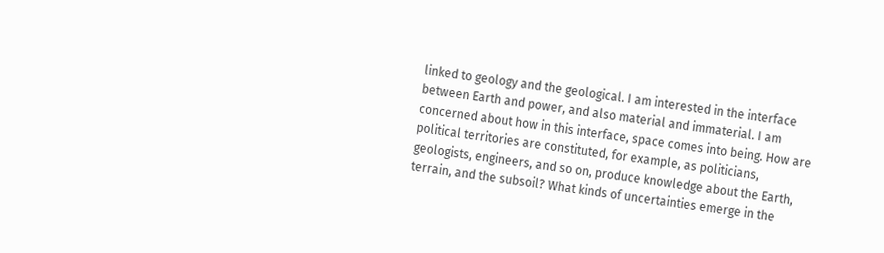linked to geology and the geological. I am interested in the interface between Earth and power, and also material and immaterial. I am concerned about how in this interface, space comes into being. How are political territories are constituted, for example, as politicians, geologists, engineers, and so on, produce knowledge about the Earth, terrain, and the subsoil? What kinds of uncertainties emerge in the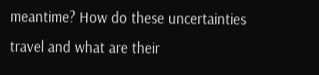meantime? How do these uncertainties travel and what are their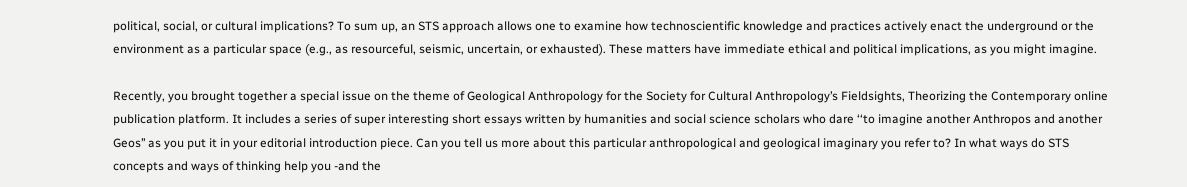political, social, or cultural implications? To sum up, an STS approach allows one to examine how technoscientific knowledge and practices actively enact the underground or the environment as a particular space (e.g., as resourceful, seismic, uncertain, or exhausted). These matters have immediate ethical and political implications, as you might imagine.

Recently, you brought together a special issue on the theme of Geological Anthropology for the Society for Cultural Anthropology’s Fieldsights, Theorizing the Contemporary online publication platform. It includes a series of super interesting short essays written by humanities and social science scholars who dare ‘‘to imagine another Anthropos and another Geos’’ as you put it in your editorial introduction piece. Can you tell us more about this particular anthropological and geological imaginary you refer to? In what ways do STS concepts and ways of thinking help you -and the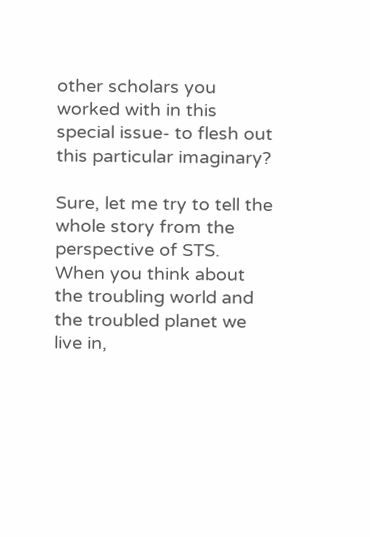other scholars you worked with in this special issue- to flesh out this particular imaginary?

Sure, let me try to tell the whole story from the perspective of STS. When you think about the troubling world and the troubled planet we live in,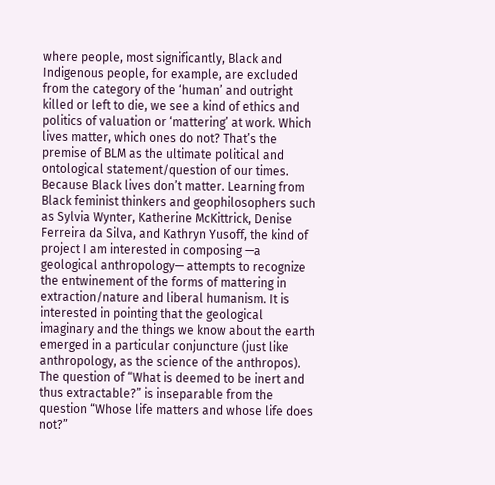where people, most significantly, Black and Indigenous people, for example, are excluded from the category of the ‘human’ and outright killed or left to die, we see a kind of ethics and politics of valuation or ‘mattering’ at work. Which lives matter, which ones do not? That’s the premise of BLM as the ultimate political and ontological statement/question of our times. Because Black lives don’t matter. Learning from Black feminist thinkers and geophilosophers such as Sylvia Wynter, Katherine McKittrick, Denise Ferreira da Silva, and Kathryn Yusoff, the kind of project I am interested in composing —a geological anthropology— attempts to recognize the entwinement of the forms of mattering in extraction/nature and liberal humanism. It is interested in pointing that the geological imaginary and the things we know about the earth emerged in a particular conjuncture (just like anthropology, as the science of the anthropos). The question of “What is deemed to be inert and thus extractable?” is inseparable from the question “Whose life matters and whose life does not?”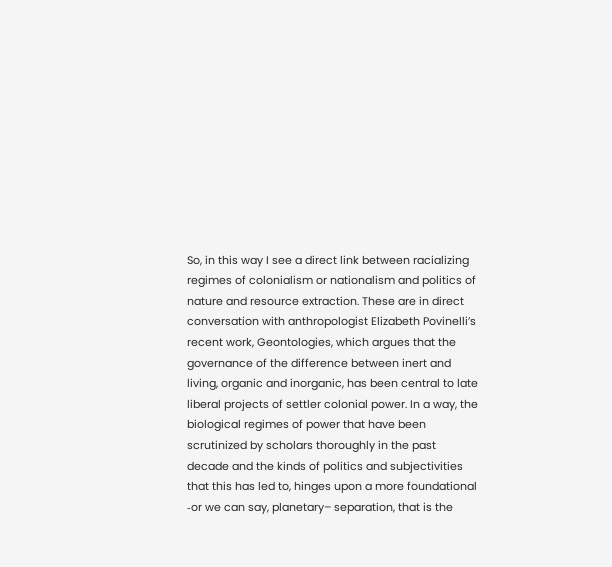So, in this way I see a direct link between racializing regimes of colonialism or nationalism and politics of nature and resource extraction. These are in direct conversation with anthropologist Elizabeth Povinelli’s recent work, Geontologies, which argues that the governance of the difference between inert and living, organic and inorganic, has been central to late liberal projects of settler colonial power. In a way, the biological regimes of power that have been scrutinized by scholars thoroughly in the past decade and the kinds of politics and subjectivities that this has led to, hinges upon a more foundational ‑or we can say, planetary– separation, that is the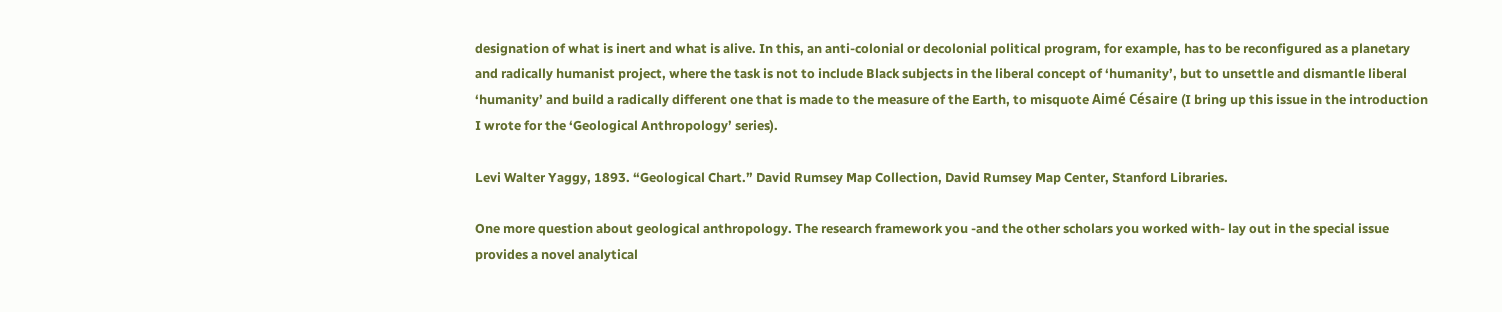designation of what is inert and what is alive. In this, an anti-colonial or decolonial political program, for example, has to be reconfigured as a planetary and radically humanist project, where the task is not to include Black subjects in the liberal concept of ‘humanity’, but to unsettle and dismantle liberal ‘humanity’ and build a radically different one that is made to the measure of the Earth, to misquote Aimé Césaire (I bring up this issue in the introduction I wrote for the ‘Geological Anthropology’ series).

Levi Walter Yaggy, 1893. “Geological Chart.” David Rumsey Map Collection, David Rumsey Map Center, Stanford Libraries.

One more question about geological anthropology. The research framework you -and the other scholars you worked with- lay out in the special issue provides a novel analytical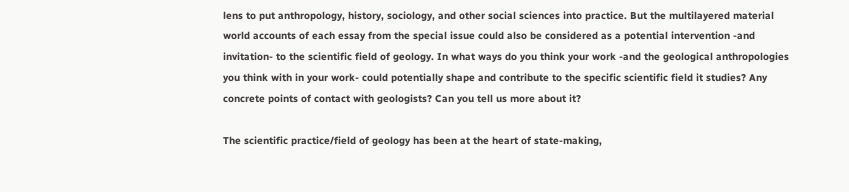lens to put anthropology, history, sociology, and other social sciences into practice. But the multilayered material world accounts of each essay from the special issue could also be considered as a potential intervention -and invitation- to the scientific field of geology. In what ways do you think your work -and the geological anthropologies you think with in your work- could potentially shape and contribute to the specific scientific field it studies? Any concrete points of contact with geologists? Can you tell us more about it?

The scientific practice/field of geology has been at the heart of state-making,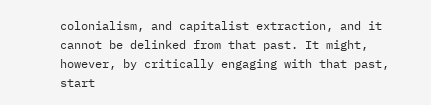colonialism, and capitalist extraction, and it cannot be delinked from that past. It might, however, by critically engaging with that past, start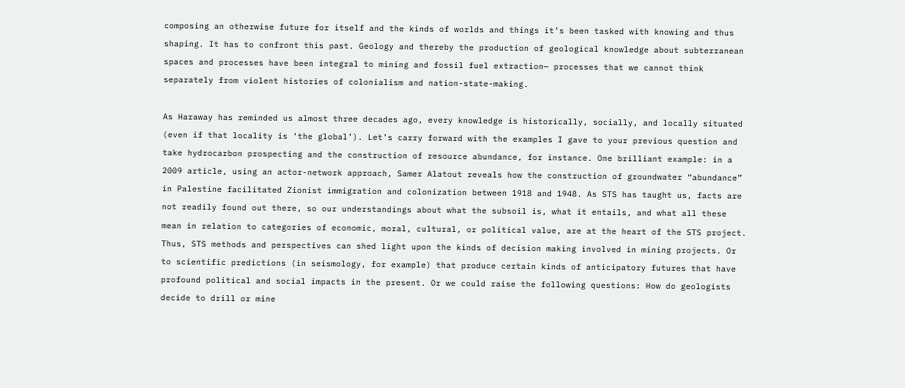composing an otherwise future for itself and the kinds of worlds and things it’s been tasked with knowing and thus shaping. It has to confront this past. Geology and thereby the production of geological knowledge about subterranean spaces and processes have been integral to mining and fossil fuel extraction— processes that we cannot think separately from violent histories of colonialism and nation-state-making.

As Haraway has reminded us almost three decades ago, every knowledge is historically, socially, and locally situated (even if that locality is ‘the global’). Let’s carry forward with the examples I gave to your previous question and take hydrocarbon prospecting and the construction of resource abundance, for instance. One brilliant example: in a 2009 article, using an actor-network approach, Samer Alatout reveals how the construction of groundwater “abundance” in Palestine facilitated Zionist immigration and colonization between 1918 and 1948. As STS has taught us, facts are not readily found out there, so our understandings about what the subsoil is, what it entails, and what all these mean in relation to categories of economic, moral, cultural, or political value, are at the heart of the STS project. Thus, STS methods and perspectives can shed light upon the kinds of decision making involved in mining projects. Or to scientific predictions (in seismology, for example) that produce certain kinds of anticipatory futures that have profound political and social impacts in the present. Or we could raise the following questions: How do geologists decide to drill or mine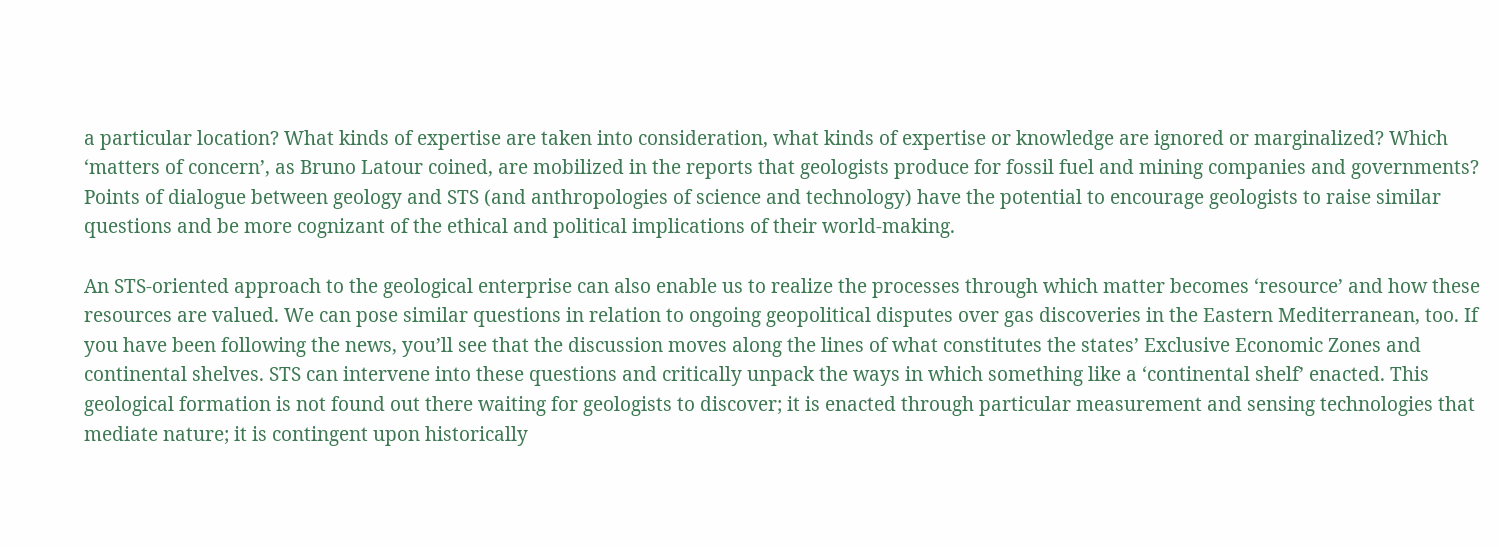a particular location? What kinds of expertise are taken into consideration, what kinds of expertise or knowledge are ignored or marginalized? Which ‘matters of concern’, as Bruno Latour coined, are mobilized in the reports that geologists produce for fossil fuel and mining companies and governments? Points of dialogue between geology and STS (and anthropologies of science and technology) have the potential to encourage geologists to raise similar questions and be more cognizant of the ethical and political implications of their world-making.

An STS-oriented approach to the geological enterprise can also enable us to realize the processes through which matter becomes ‘resource’ and how these resources are valued. We can pose similar questions in relation to ongoing geopolitical disputes over gas discoveries in the Eastern Mediterranean, too. If you have been following the news, you’ll see that the discussion moves along the lines of what constitutes the states’ Exclusive Economic Zones and continental shelves. STS can intervene into these questions and critically unpack the ways in which something like a ‘continental shelf’ enacted. This geological formation is not found out there waiting for geologists to discover; it is enacted through particular measurement and sensing technologies that mediate nature; it is contingent upon historically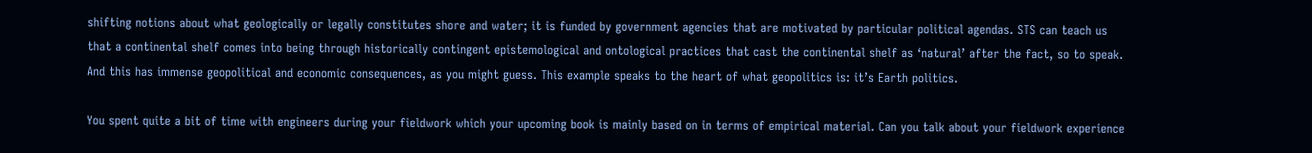shifting notions about what geologically or legally constitutes shore and water; it is funded by government agencies that are motivated by particular political agendas. STS can teach us that a continental shelf comes into being through historically contingent epistemological and ontological practices that cast the continental shelf as ‘natural’ after the fact, so to speak. And this has immense geopolitical and economic consequences, as you might guess. This example speaks to the heart of what geopolitics is: it’s Earth politics.

You spent quite a bit of time with engineers during your fieldwork which your upcoming book is mainly based on in terms of empirical material. Can you talk about your fieldwork experience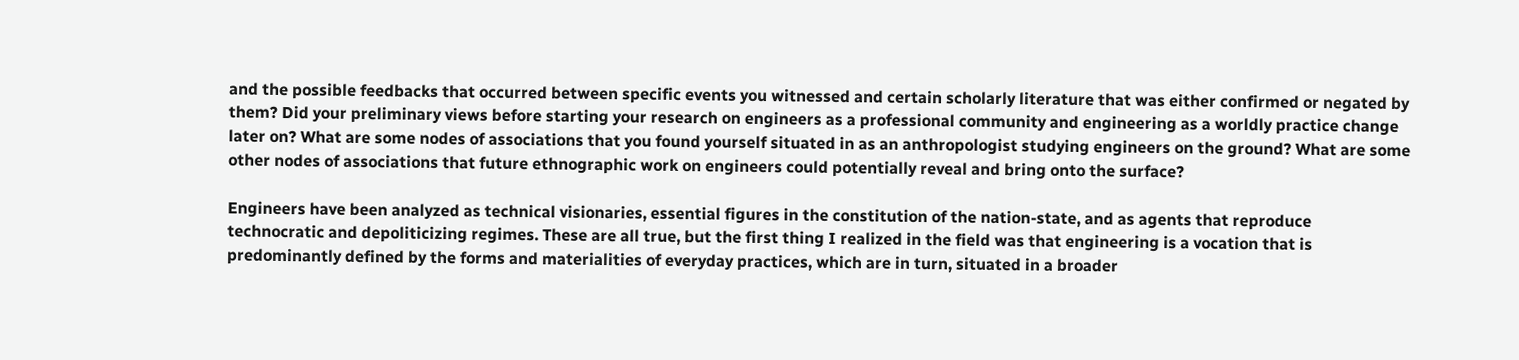and the possible feedbacks that occurred between specific events you witnessed and certain scholarly literature that was either confirmed or negated by them? Did your preliminary views before starting your research on engineers as a professional community and engineering as a worldly practice change later on? What are some nodes of associations that you found yourself situated in as an anthropologist studying engineers on the ground? What are some other nodes of associations that future ethnographic work on engineers could potentially reveal and bring onto the surface?

Engineers have been analyzed as technical visionaries, essential figures in the constitution of the nation-state, and as agents that reproduce technocratic and depoliticizing regimes. These are all true, but the first thing I realized in the field was that engineering is a vocation that is predominantly defined by the forms and materialities of everyday practices, which are in turn, situated in a broader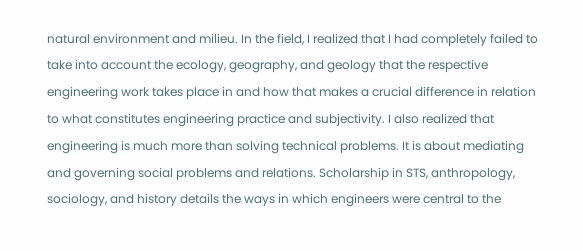natural environment and milieu. In the field, I realized that I had completely failed to take into account the ecology, geography, and geology that the respective engineering work takes place in and how that makes a crucial difference in relation to what constitutes engineering practice and subjectivity. I also realized that engineering is much more than solving technical problems. It is about mediating and governing social problems and relations. Scholarship in STS, anthropology, sociology, and history details the ways in which engineers were central to the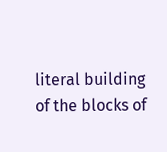literal building of the blocks of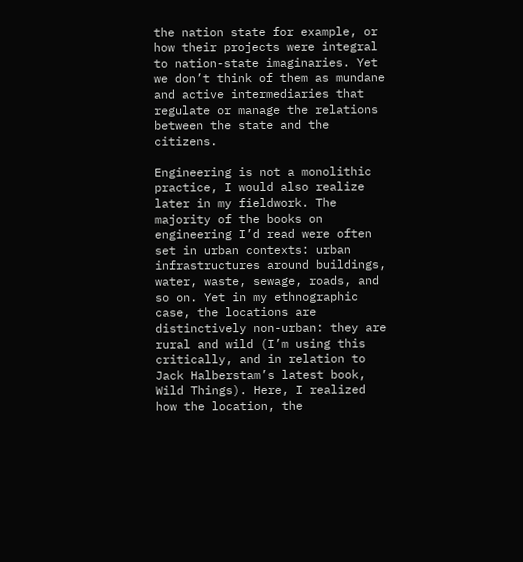the nation state for example, or how their projects were integral to nation-state imaginaries. Yet we don’t think of them as mundane and active intermediaries that regulate or manage the relations between the state and the citizens.

Engineering is not a monolithic practice, I would also realize later in my fieldwork. The majority of the books on engineering I’d read were often set in urban contexts: urban infrastructures around buildings, water, waste, sewage, roads, and so on. Yet in my ethnographic case, the locations are distinctively non-urban: they are rural and wild (I’m using this critically, and in relation to Jack Halberstam’s latest book, Wild Things). Here, I realized how the location, the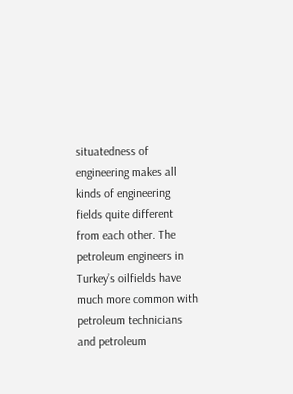situatedness of engineering makes all kinds of engineering fields quite different from each other. The petroleum engineers in Turkey’s oilfields have much more common with petroleum technicians and petroleum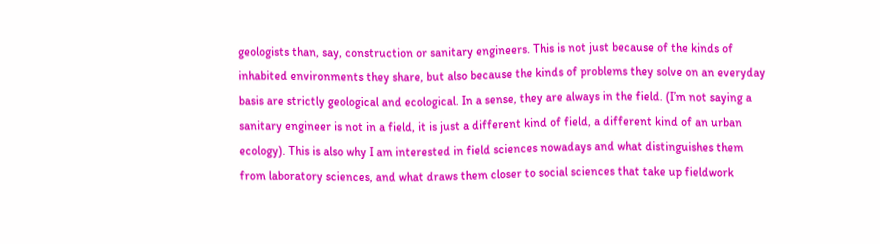geologists than, say, construction or sanitary engineers. This is not just because of the kinds of inhabited environments they share, but also because the kinds of problems they solve on an everyday basis are strictly geological and ecological. In a sense, they are always in the field. (I’m not saying a sanitary engineer is not in a field, it is just a different kind of field, a different kind of an urban ecology). This is also why I am interested in field sciences nowadays and what distinguishes them from laboratory sciences, and what draws them closer to social sciences that take up fieldwork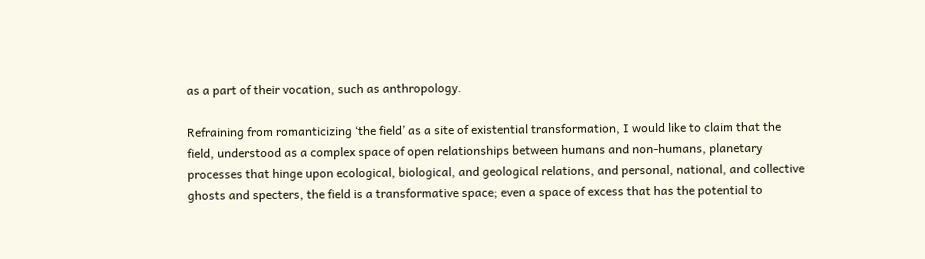as a part of their vocation, such as anthropology.

Refraining from romanticizing ‘the field’ as a site of existential transformation, I would like to claim that the field, understood as a complex space of open relationships between humans and non-humans, planetary processes that hinge upon ecological, biological, and geological relations, and personal, national, and collective ghosts and specters, the field is a transformative space; even a space of excess that has the potential to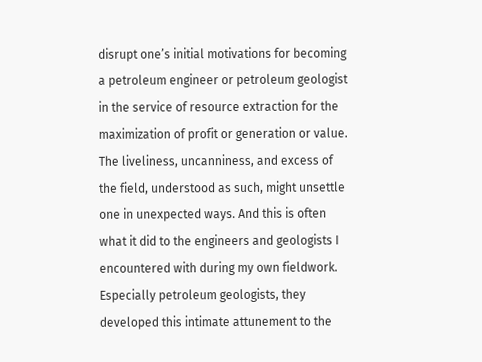disrupt one’s initial motivations for becoming a petroleum engineer or petroleum geologist in the service of resource extraction for the maximization of profit or generation or value. The liveliness, uncanniness, and excess of the field, understood as such, might unsettle one in unexpected ways. And this is often what it did to the engineers and geologists I encountered with during my own fieldwork. Especially petroleum geologists, they developed this intimate attunement to the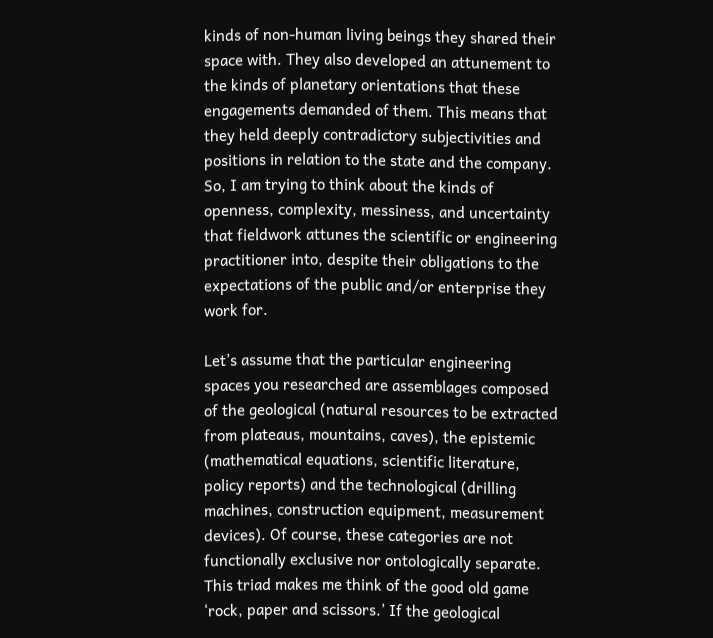kinds of non-human living beings they shared their space with. They also developed an attunement to the kinds of planetary orientations that these engagements demanded of them. This means that they held deeply contradictory subjectivities and positions in relation to the state and the company. So, I am trying to think about the kinds of openness, complexity, messiness, and uncertainty that fieldwork attunes the scientific or engineering practitioner into, despite their obligations to the expectations of the public and/or enterprise they work for.

Let’s assume that the particular engineering spaces you researched are assemblages composed of the geological (natural resources to be extracted from plateaus, mountains, caves), the epistemic (mathematical equations, scientific literature, policy reports) and the technological (drilling machines, construction equipment, measurement devices). Of course, these categories are not functionally exclusive nor ontologically separate. This triad makes me think of the good old game ‘rock, paper and scissors.’ If the geological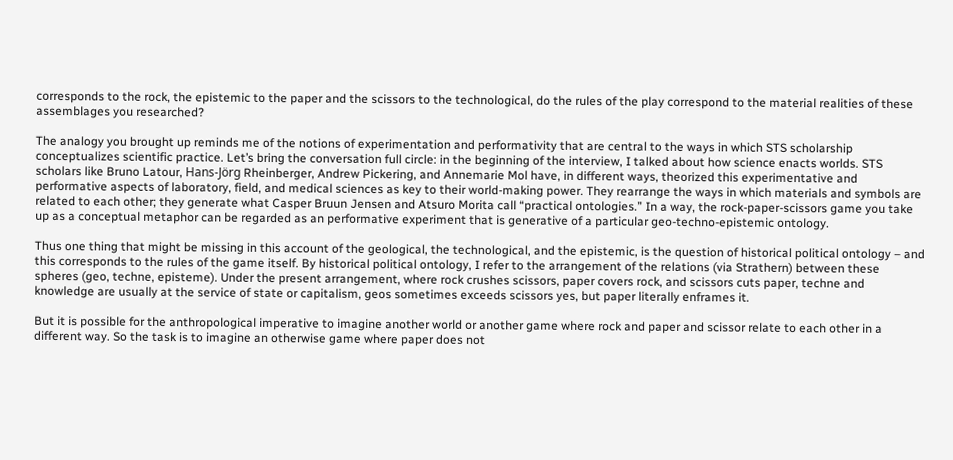corresponds to the rock, the epistemic to the paper and the scissors to the technological, do the rules of the play correspond to the material realities of these assemblages you researched?

The analogy you brought up reminds me of the notions of experimentation and performativity that are central to the ways in which STS scholarship conceptualizes scientific practice. Let’s bring the conversation full circle: in the beginning of the interview, I talked about how science enacts worlds. STS scholars like Bruno Latour, Hans-Jörg Rheinberger, Andrew Pickering, and Annemarie Mol have, in different ways, theorized this experimentative and performative aspects of laboratory, field, and medical sciences as key to their world-making power. They rearrange the ways in which materials and symbols are related to each other; they generate what Casper Bruun Jensen and Atsuro Morita call “practical ontologies.” In a way, the rock-paper-scissors game you take up as a conceptual metaphor can be regarded as an performative experiment that is generative of a particular geo-techno-epistemic ontology.

Thus one thing that might be missing in this account of the geological, the technological, and the epistemic, is the question of historical political ontology – and this corresponds to the rules of the game itself. By historical political ontology, I refer to the arrangement of the relations (via Strathern) between these spheres (geo, techne, episteme). Under the present arrangement, where rock crushes scissors, paper covers rock, and scissors cuts paper, techne and knowledge are usually at the service of state or capitalism, geos sometimes exceeds scissors yes, but paper literally enframes it.

But it is possible for the anthropological imperative to imagine another world or another game where rock and paper and scissor relate to each other in a different way. So the task is to imagine an otherwise game where paper does not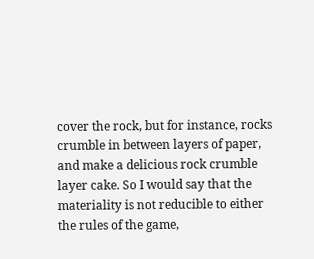cover the rock, but for instance, rocks crumble in between layers of paper, and make a delicious rock crumble layer cake. So I would say that the materiality is not reducible to either the rules of the game,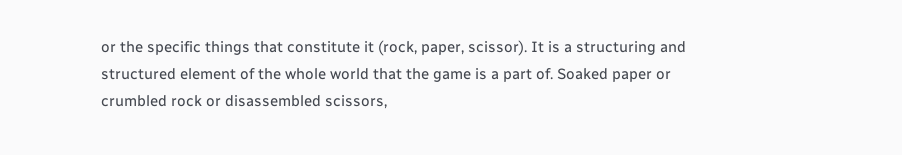or the specific things that constitute it (rock, paper, scissor). It is a structuring and structured element of the whole world that the game is a part of. Soaked paper or crumbled rock or disassembled scissors,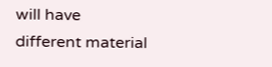will have different material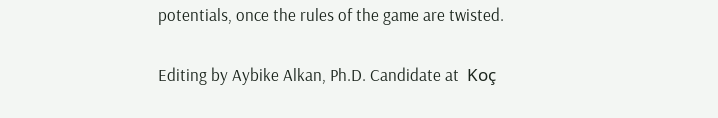potentials, once the rules of the game are twisted.

Editing by Aybike Alkan, Ph.D. Candidate at  Koç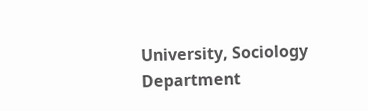University, Sociology Department